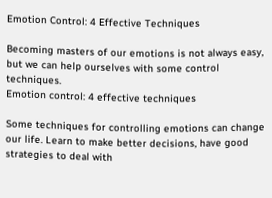Emotion Control: 4 Effective Techniques

Becoming masters of our emotions is not always easy, but we can help ourselves with some control techniques.
Emotion control: 4 effective techniques

Some techniques for controlling emotions can change our life. Learn to make better decisions, have good strategies to deal with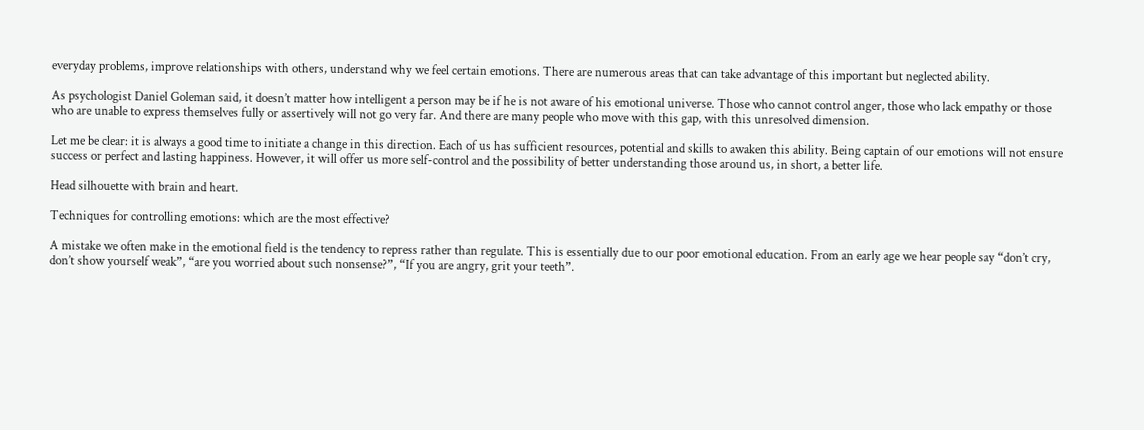everyday problems, improve relationships with others, understand why we feel certain emotions. There are numerous areas that can take advantage of this important but neglected ability.

As psychologist Daniel Goleman said, it doesn’t matter how intelligent a person may be if he is not aware of his emotional universe. Those who cannot control anger, those who lack empathy or those who are unable to express themselves fully or assertively will not go very far. And there are many people who move with this gap, with this unresolved dimension.

Let me be clear: it is always a good time to initiate a change in this direction. Each of us has sufficient resources, potential and skills to awaken this ability. Being captain of our emotions will not ensure success or perfect and lasting happiness. However, it will offer us more self-control and the possibility of better understanding those around us, in short, a better life.

Head silhouette with brain and heart.

Techniques for controlling emotions: which are the most effective?

A mistake we often make in the emotional field is the tendency to repress rather than regulate. This is essentially due to our poor emotional education. From an early age we hear people say “don’t cry, don’t show yourself weak”, “are you worried about such nonsense?”, “If you are angry, grit your teeth”.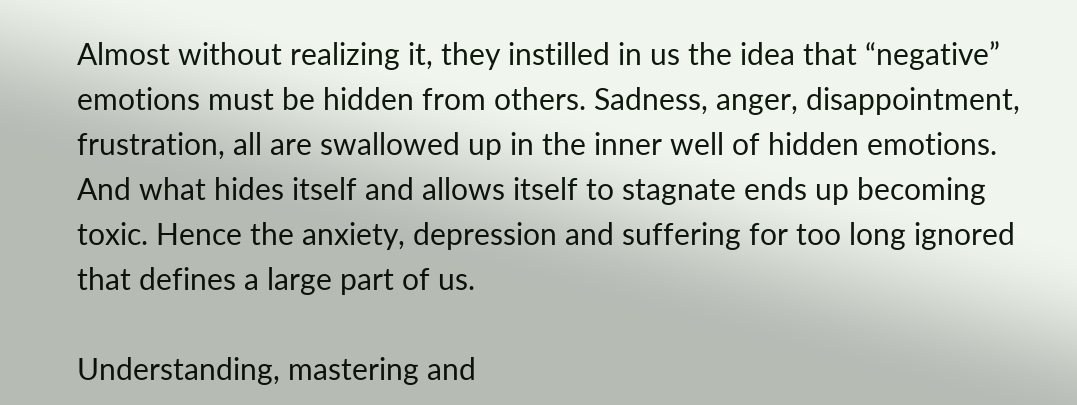Almost without realizing it, they instilled in us the idea that “negative” emotions must be hidden from others. Sadness, anger, disappointment, frustration, all are swallowed up in the inner well of hidden emotions. And what hides itself and allows itself to stagnate ends up becoming toxic. Hence the anxiety, depression and suffering for too long ignored that defines a large part of us.

Understanding, mastering and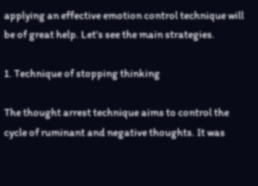applying an effective emotion control technique will be of great help. Let’s see the main strategies.

1. Technique of stopping thinking

The thought arrest technique aims to control the cycle of ruminant and negative thoughts. It was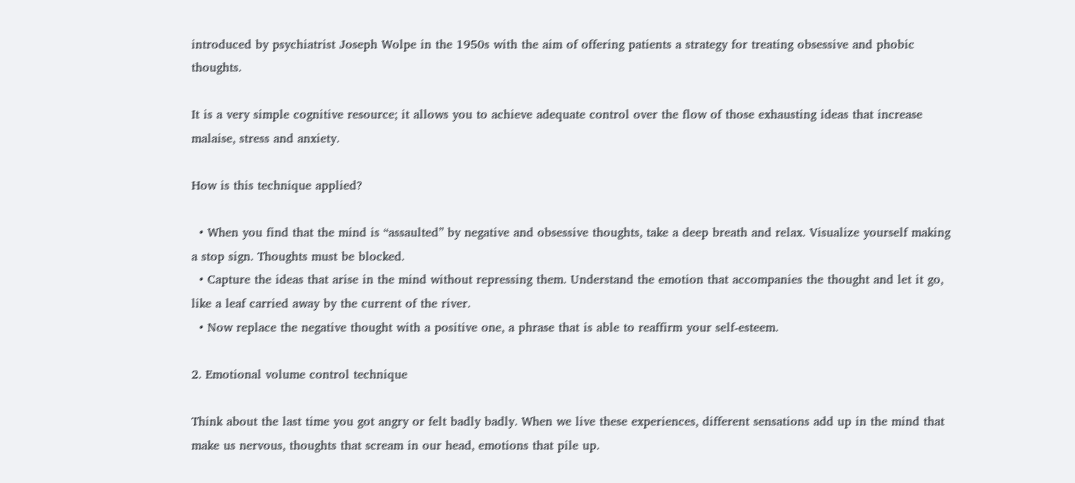introduced by psychiatrist Joseph Wolpe in the 1950s with the aim of offering patients a strategy for treating obsessive and phobic thoughts.

It is a very simple cognitive resource; it allows you to achieve adequate control over the flow of those exhausting ideas that increase malaise, stress and anxiety.

How is this technique applied?

  • When you find that the mind is “assaulted” by negative and obsessive thoughts, take a deep breath and relax. Visualize yourself making a stop sign. Thoughts must be blocked.
  • Capture the ideas that arise in the mind without repressing them. Understand the emotion that accompanies the thought and let it go, like a leaf carried away by the current of the river.
  • Now replace the negative thought with a positive one, a phrase that is able to reaffirm your self-esteem.

2. Emotional volume control technique

Think about the last time you got angry or felt badly badly. When we live these experiences, different sensations add up in the mind that make us nervous, thoughts that scream in our head, emotions that pile up.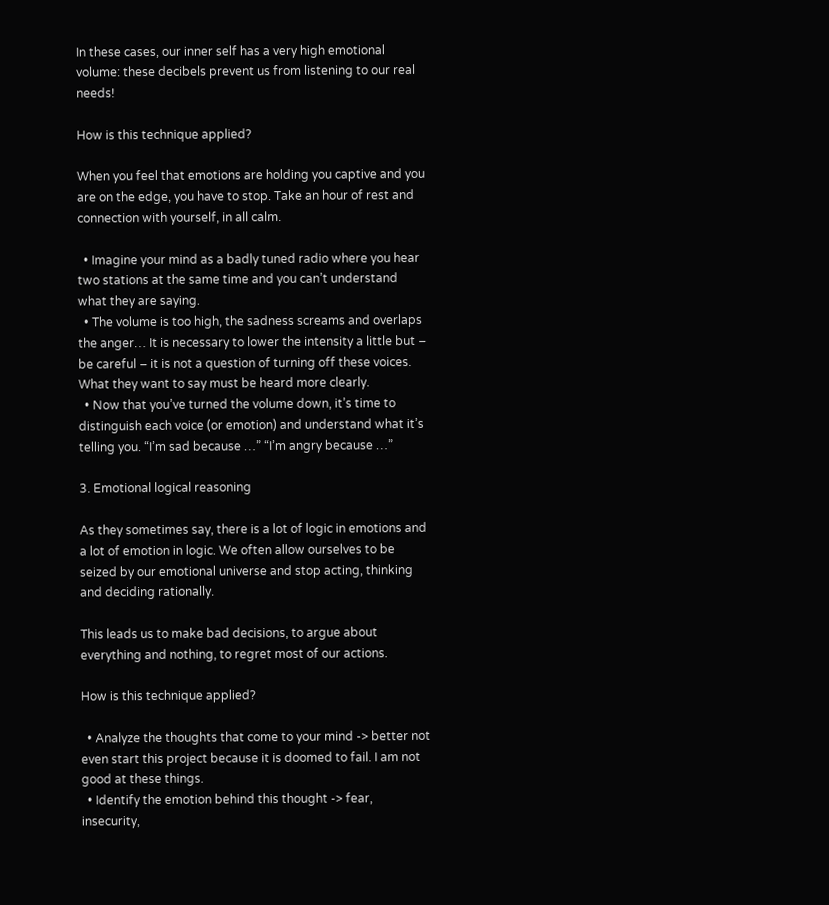In these cases, our inner self has a very high emotional volume: these decibels prevent us from listening to our real needs!

How is this technique applied?

When you feel that emotions are holding you captive and you are on the edge, you have to stop. Take an hour of rest and connection with yourself, in all calm.

  • Imagine your mind as a badly tuned radio where you hear two stations at the same time and you can’t understand what they are saying.
  • The volume is too high, the sadness screams and overlaps the anger… It is necessary to lower the intensity a little but – be careful – it is not a question of turning off these voices. What they want to say must be heard more clearly.
  • Now that you’ve turned the volume down, it’s time to distinguish each voice (or emotion) and understand what it’s telling you. “I’m sad because …” “I’m angry because …”

3. Emotional logical reasoning

As they sometimes say, there is a lot of logic in emotions and a lot of emotion in logic. We often allow ourselves to be seized by our emotional universe and stop acting, thinking and deciding rationally.

This leads us to make bad decisions, to argue about everything and nothing, to regret most of our actions.

How is this technique applied?

  • Analyze the thoughts that come to your mind -> better not even start this project because it is doomed to fail. I am not good at these things.
  • Identify the emotion behind this thought -> fear, insecurity,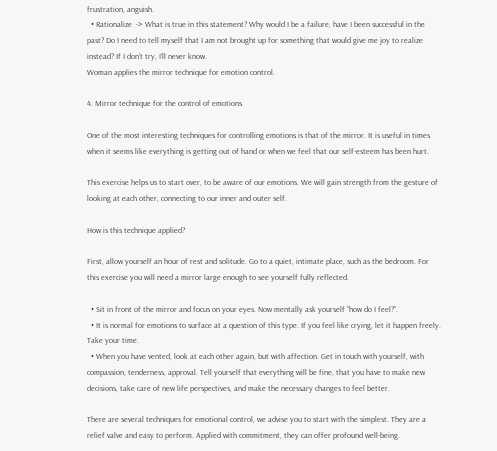frustration, anguish.
  • Rationalize  -> What is true in this statement? Why would I be a failure, have I been successful in the past? Do I need to tell myself that I am not brought up for something that would give me joy to realize instead? If I don’t try, I’ll never know.
Woman applies the mirror technique for emotion control.

4. Mirror technique for the control of emotions

One of the most interesting techniques for controlling emotions is that of the mirror. It is useful in times when it seems like everything is getting out of hand or when we feel that our self-esteem has been hurt.

This exercise helps us to start over, to be aware of our emotions. We will gain strength from the gesture of looking at each other, connecting to our inner and outer self.

How is this technique applied?

First, allow yourself an hour of rest and solitude. Go to a quiet, intimate place, such as the bedroom. For this exercise you will need a mirror large enough to see yourself fully reflected.

  • Sit in front of the mirror and focus on your eyes. Now mentally ask yourself “how do I feel?”.
  • It is normal for emotions to surface at a question of this type. If you feel like crying, let it happen freely. Take your time.
  • When you have vented, look at each other again, but with affection. Get in touch with yourself, with compassion, tenderness, approval. Tell yourself that everything will be fine, that you have to make new decisions, take care of new life perspectives, and make the necessary changes to feel better.

There are several techniques for emotional control, we advise you to start with the simplest. They are a relief valve and easy to perform. Applied with commitment, they can offer profound well-being.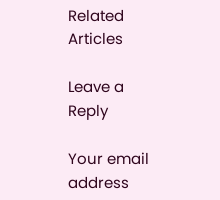Related Articles

Leave a Reply

Your email address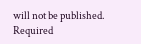will not be published. Required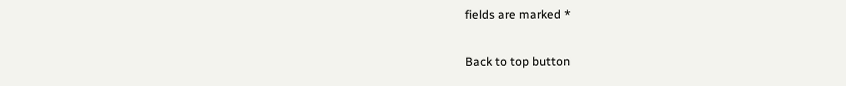fields are marked *

Back to top button